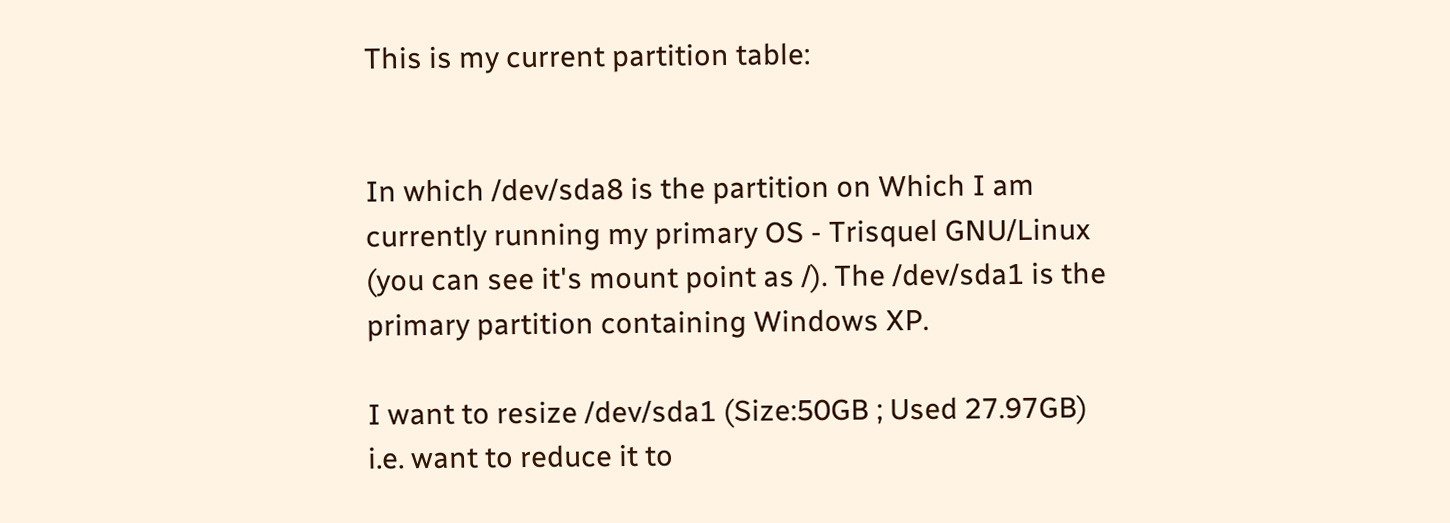This is my current partition table:


In which /dev/sda8 is the partition on Which I am currently running my primary OS - Trisquel GNU/Linux (you can see it's mount point as /). The /dev/sda1 is the primary partition containing Windows XP.

I want to resize /dev/sda1 (Size:50GB ; Used 27.97GB) i.e. want to reduce it to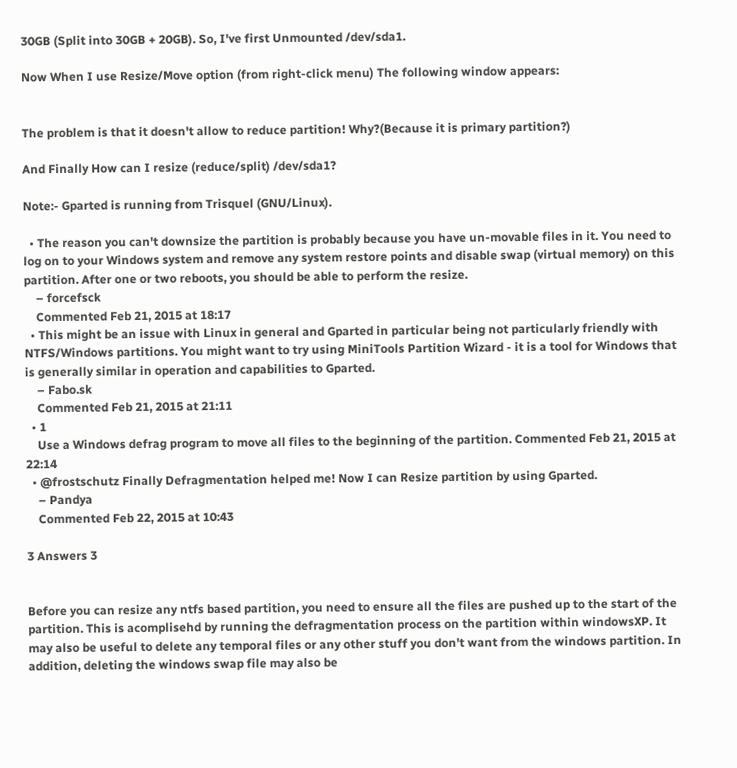30GB (Split into 30GB + 20GB). So, I've first Unmounted /dev/sda1.

Now When I use Resize/Move option (from right-click menu) The following window appears:


The problem is that it doesn't allow to reduce partition! Why?(Because it is primary partition?)

And Finally How can I resize (reduce/split) /dev/sda1?

Note:- Gparted is running from Trisquel (GNU/Linux).

  • The reason you can't downsize the partition is probably because you have un-movable files in it. You need to log on to your Windows system and remove any system restore points and disable swap (virtual memory) on this partition. After one or two reboots, you should be able to perform the resize.
    – forcefsck
    Commented Feb 21, 2015 at 18:17
  • This might be an issue with Linux in general and Gparted in particular being not particularly friendly with NTFS/Windows partitions. You might want to try using MiniTools Partition Wizard - it is a tool for Windows that is generally similar in operation and capabilities to Gparted.
    – Fabo.sk
    Commented Feb 21, 2015 at 21:11
  • 1
    Use a Windows defrag program to move all files to the beginning of the partition. Commented Feb 21, 2015 at 22:14
  • @frostschutz Finally Defragmentation helped me! Now I can Resize partition by using Gparted.
    – Pandya
    Commented Feb 22, 2015 at 10:43

3 Answers 3


Before you can resize any ntfs based partition, you need to ensure all the files are pushed up to the start of the partition. This is acomplisehd by running the defragmentation process on the partition within windowsXP. It may also be useful to delete any temporal files or any other stuff you don't want from the windows partition. In addition, deleting the windows swap file may also be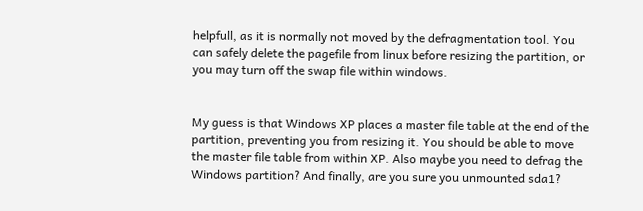helpfull, as it is normally not moved by the defragmentation tool. You can safely delete the pagefile from linux before resizing the partition, or you may turn off the swap file within windows.


My guess is that Windows XP places a master file table at the end of the partition, preventing you from resizing it. You should be able to move the master file table from within XP. Also maybe you need to defrag the Windows partition? And finally, are you sure you unmounted sda1?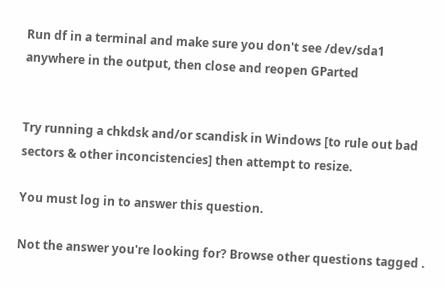Run df in a terminal and make sure you don't see /dev/sda1 anywhere in the output, then close and reopen GParted


Try running a chkdsk and/or scandisk in Windows [to rule out bad sectors & other inconcistencies] then attempt to resize.

You must log in to answer this question.

Not the answer you're looking for? Browse other questions tagged .